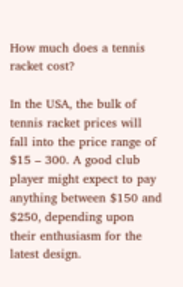How much does a tennis racket cost?

In the USA, the bulk of tennis racket prices will fall into the price range of $15 – 300. A good club player might expect to pay anything between $150 and $250, depending upon their enthusiasm for the latest design.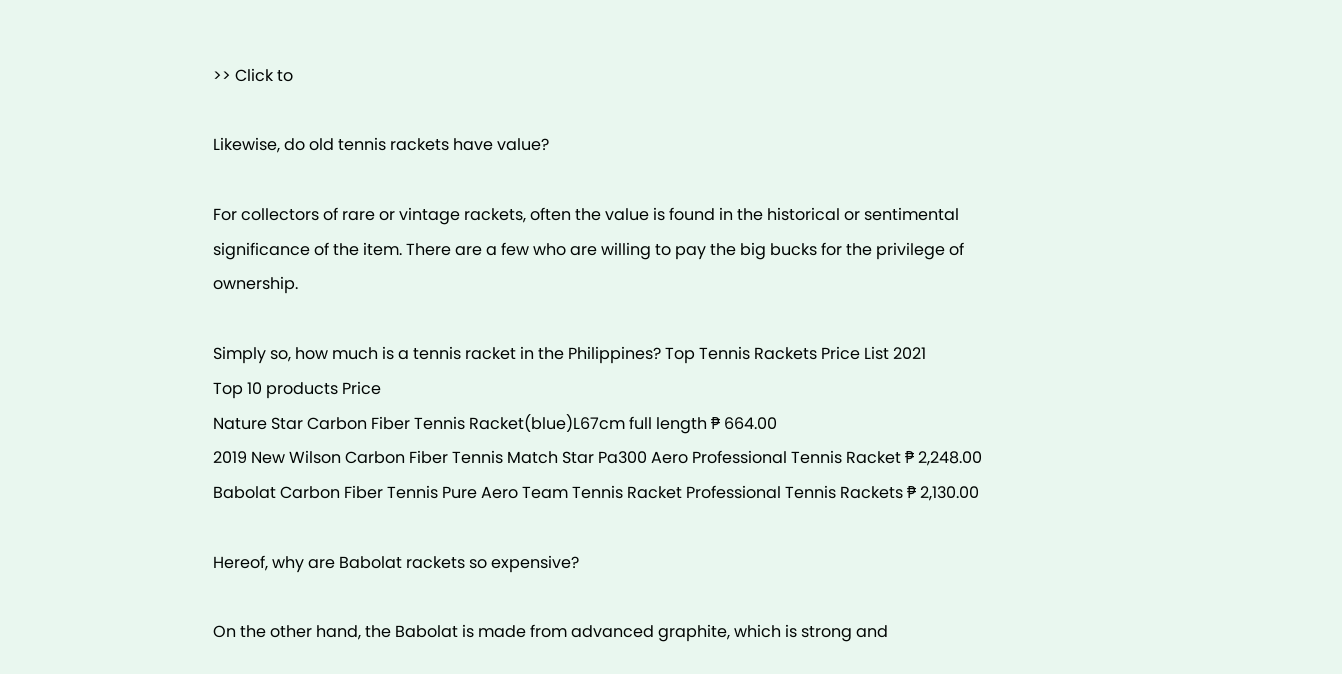>> Click to

Likewise, do old tennis rackets have value?

For collectors of rare or vintage rackets, often the value is found in the historical or sentimental significance of the item. There are a few who are willing to pay the big bucks for the privilege of ownership.

Simply so, how much is a tennis racket in the Philippines? Top Tennis Rackets Price List 2021
Top 10 products Price
Nature Star Carbon Fiber Tennis Racket(blue)L67cm full length ₱ 664.00
2019 New Wilson Carbon Fiber Tennis Match Star Pa300 Aero Professional Tennis Racket ₱ 2,248.00
Babolat Carbon Fiber Tennis Pure Aero Team Tennis Racket Professional Tennis Rackets ₱ 2,130.00

Hereof, why are Babolat rackets so expensive?

On the other hand, the Babolat is made from advanced graphite, which is strong and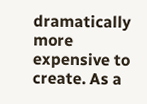dramatically more expensive to create. As a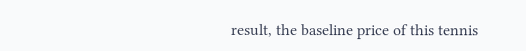result, the baseline price of this tennis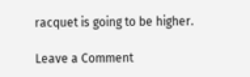racquet is going to be higher.

Leave a Comment